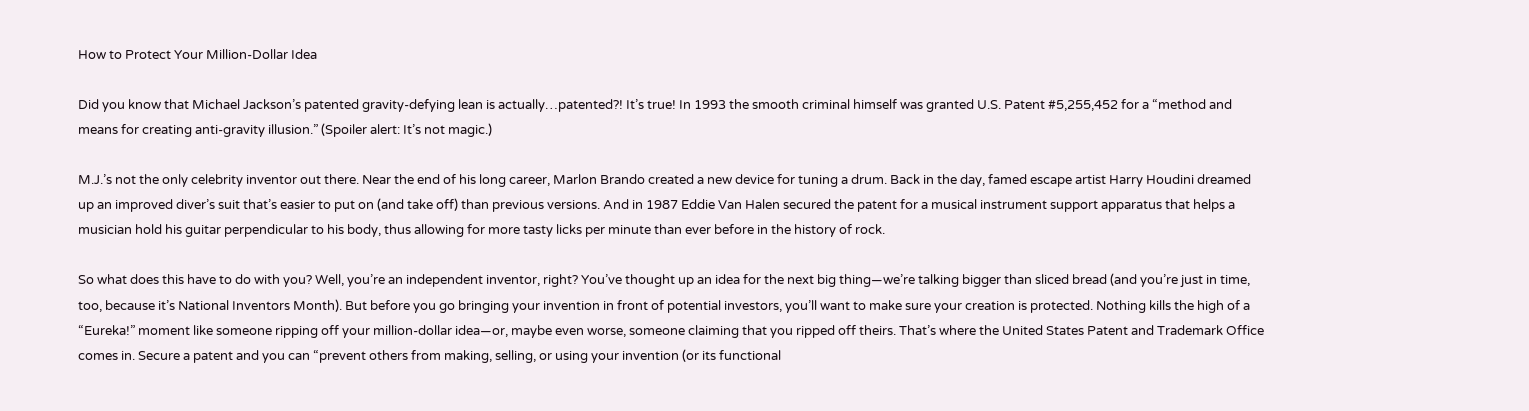How to Protect Your Million-Dollar Idea

Did you know that Michael Jackson’s patented gravity-defying lean is actually…patented?! It’s true! In 1993 the smooth criminal himself was granted U.S. Patent #5,255,452 for a “method and means for creating anti-gravity illusion.” (Spoiler alert: It’s not magic.)

M.J.’s not the only celebrity inventor out there. Near the end of his long career, Marlon Brando created a new device for tuning a drum. Back in the day, famed escape artist Harry Houdini dreamed up an improved diver’s suit that’s easier to put on (and take off) than previous versions. And in 1987 Eddie Van Halen secured the patent for a musical instrument support apparatus that helps a musician hold his guitar perpendicular to his body, thus allowing for more tasty licks per minute than ever before in the history of rock.

So what does this have to do with you? Well, you’re an independent inventor, right? You’ve thought up an idea for the next big thing—we’re talking bigger than sliced bread (and you’re just in time, too, because it’s National Inventors Month). But before you go bringing your invention in front of potential investors, you’ll want to make sure your creation is protected. Nothing kills the high of a “Eureka!” moment like someone ripping off your million-dollar idea—or, maybe even worse, someone claiming that you ripped off theirs. That’s where the United States Patent and Trademark Office comes in. Secure a patent and you can “prevent others from making, selling, or using your invention (or its functional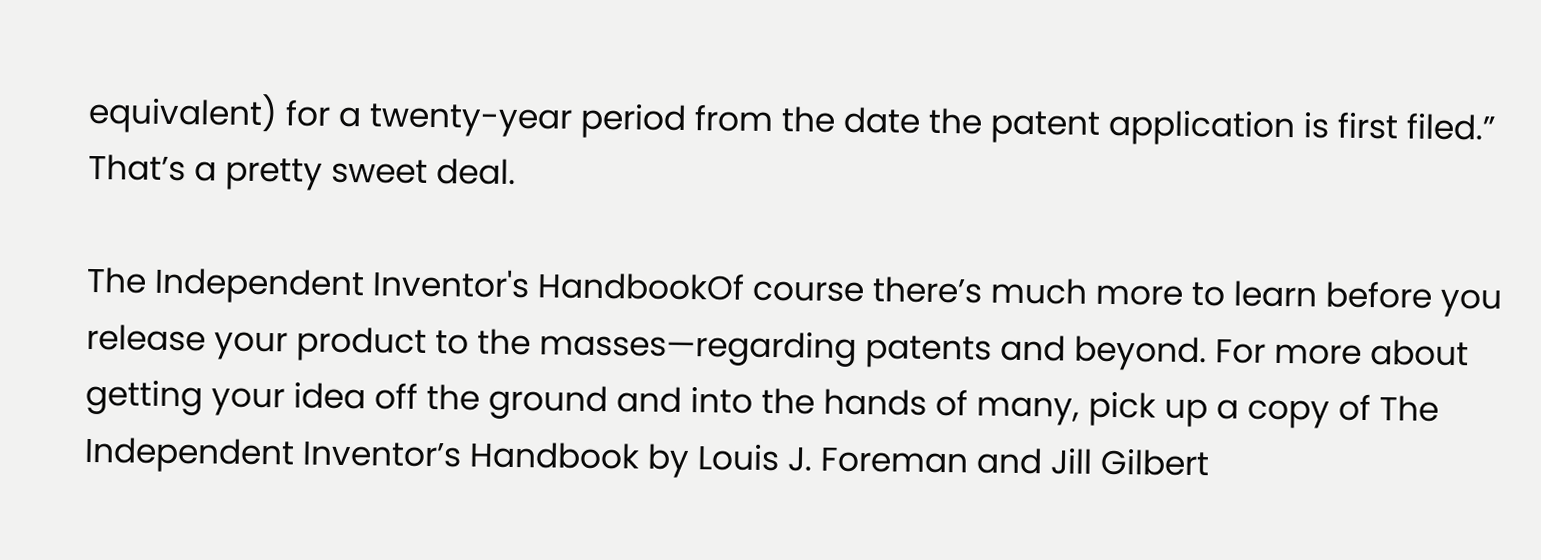equivalent) for a twenty-year period from the date the patent application is first filed.” That’s a pretty sweet deal.

The Independent Inventor's HandbookOf course there’s much more to learn before you release your product to the masses—regarding patents and beyond. For more about getting your idea off the ground and into the hands of many, pick up a copy of The Independent Inventor’s Handbook by Louis J. Foreman and Jill Gilbert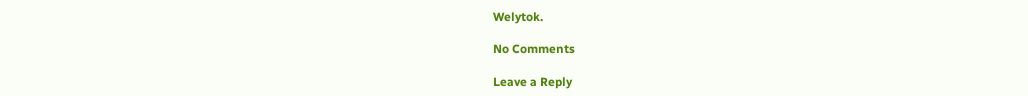Welytok.

No Comments

Leave a Reply